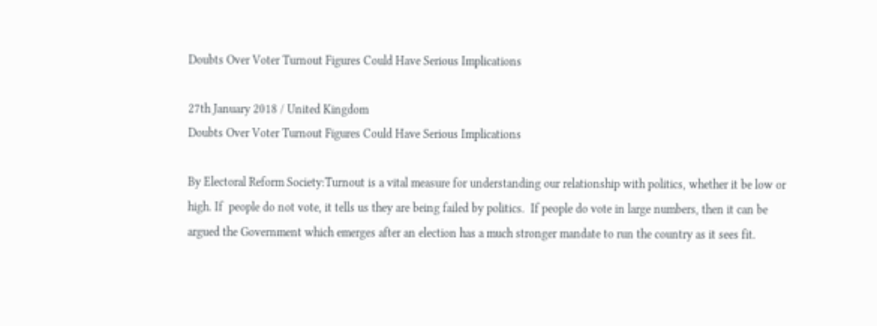Doubts Over Voter Turnout Figures Could Have Serious Implications

27th January 2018 / United Kingdom
Doubts Over Voter Turnout Figures Could Have Serious Implications

By Electoral Reform Society:Turnout is a vital measure for understanding our relationship with politics, whether it be low or high. If  people do not vote, it tells us they are being failed by politics.  If people do vote in large numbers, then it can be argued the Government which emerges after an election has a much stronger mandate to run the country as it sees fit.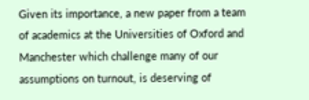Given its importance, a new paper from a team of academics at the Universities of Oxford and Manchester which challenge many of our assumptions on turnout, is deserving of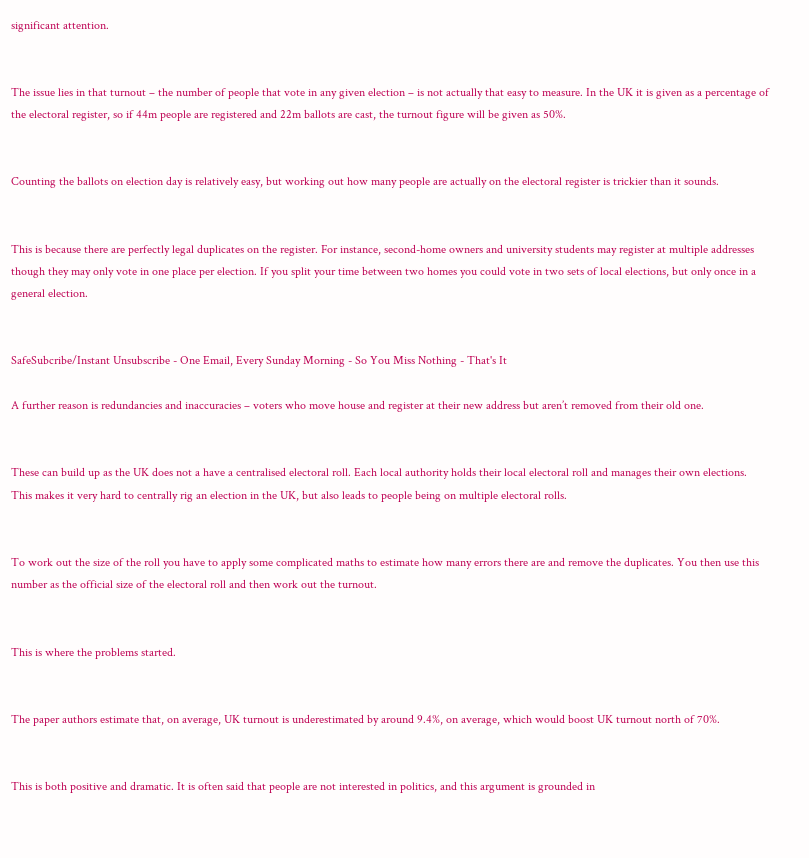significant attention.


The issue lies in that turnout – the number of people that vote in any given election – is not actually that easy to measure. In the UK it is given as a percentage of the electoral register, so if 44m people are registered and 22m ballots are cast, the turnout figure will be given as 50%.


Counting the ballots on election day is relatively easy, but working out how many people are actually on the electoral register is trickier than it sounds.


This is because there are perfectly legal duplicates on the register. For instance, second-home owners and university students may register at multiple addresses though they may only vote in one place per election. If you split your time between two homes you could vote in two sets of local elections, but only once in a general election.


SafeSubcribe/Instant Unsubscribe - One Email, Every Sunday Morning - So You Miss Nothing - That's It

A further reason is redundancies and inaccuracies – voters who move house and register at their new address but aren’t removed from their old one.


These can build up as the UK does not a have a centralised electoral roll. Each local authority holds their local electoral roll and manages their own elections. This makes it very hard to centrally rig an election in the UK, but also leads to people being on multiple electoral rolls.


To work out the size of the roll you have to apply some complicated maths to estimate how many errors there are and remove the duplicates. You then use this number as the official size of the electoral roll and then work out the turnout.


This is where the problems started.


The paper authors estimate that, on average, UK turnout is underestimated by around 9.4%, on average, which would boost UK turnout north of 70%.


This is both positive and dramatic. It is often said that people are not interested in politics, and this argument is grounded in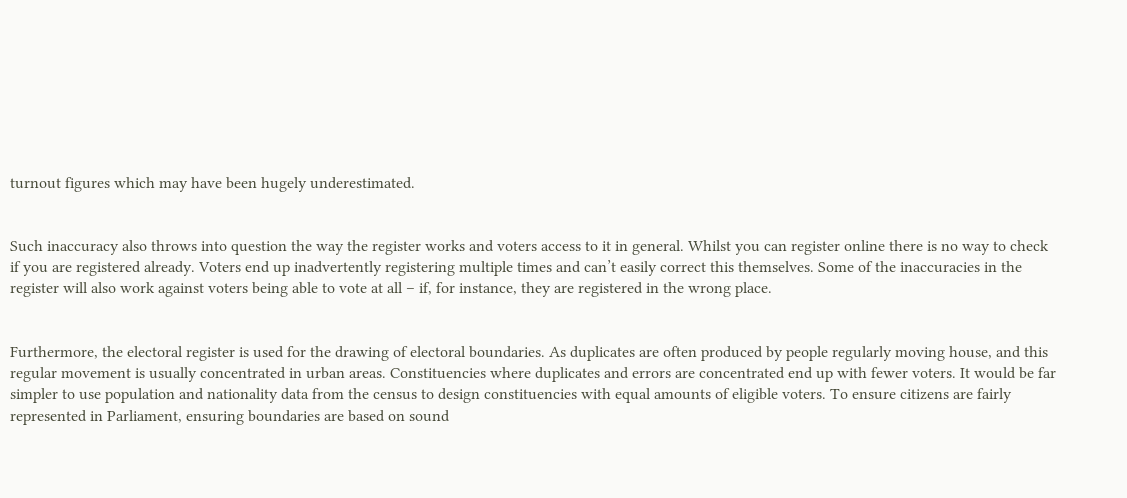turnout figures which may have been hugely underestimated.


Such inaccuracy also throws into question the way the register works and voters access to it in general. Whilst you can register online there is no way to check if you are registered already. Voters end up inadvertently registering multiple times and can’t easily correct this themselves. Some of the inaccuracies in the register will also work against voters being able to vote at all – if, for instance, they are registered in the wrong place.


Furthermore, the electoral register is used for the drawing of electoral boundaries. As duplicates are often produced by people regularly moving house, and this regular movement is usually concentrated in urban areas. Constituencies where duplicates and errors are concentrated end up with fewer voters. It would be far simpler to use population and nationality data from the census to design constituencies with equal amounts of eligible voters. To ensure citizens are fairly represented in Parliament, ensuring boundaries are based on sound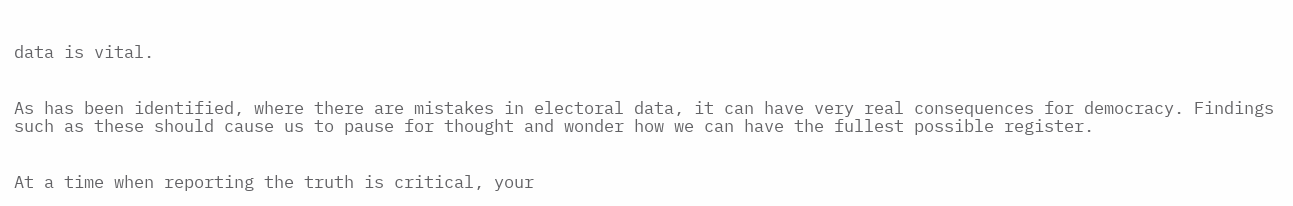data is vital.


As has been identified, where there are mistakes in electoral data, it can have very real consequences for democracy. Findings such as these should cause us to pause for thought and wonder how we can have the fullest possible register.


At a time when reporting the truth is critical, your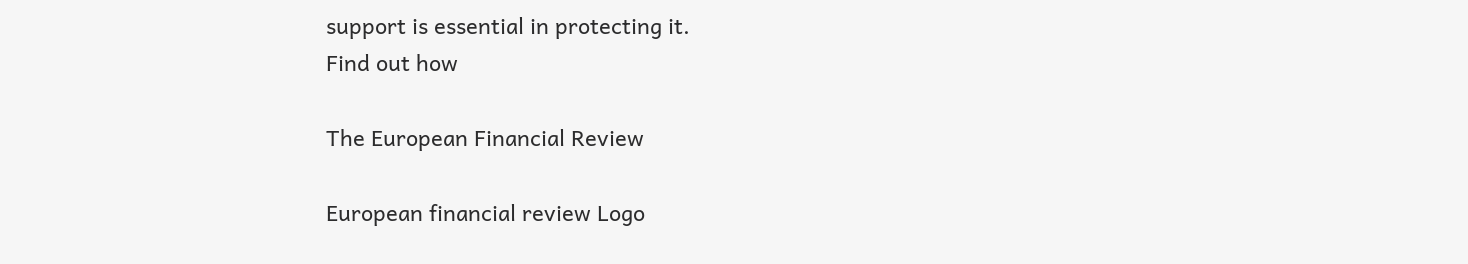support is essential in protecting it.
Find out how

The European Financial Review

European financial review Logo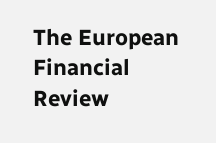The European Financial Review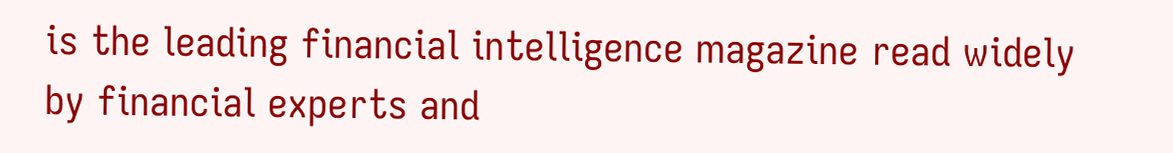is the leading financial intelligence magazine read widely by financial experts and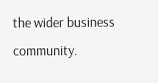the wider business community.